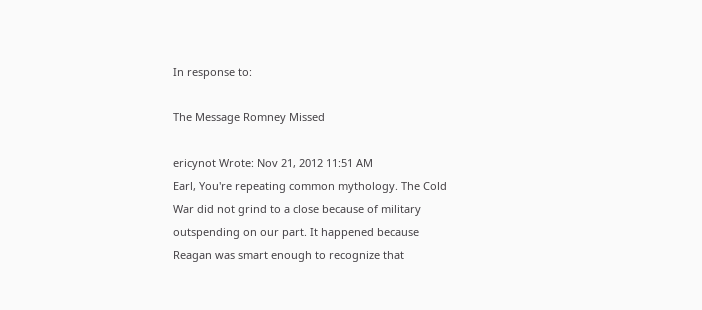In response to:

The Message Romney Missed

ericynot Wrote: Nov 21, 2012 11:51 AM
Earl, You're repeating common mythology. The Cold War did not grind to a close because of military outspending on our part. It happened because Reagan was smart enough to recognize that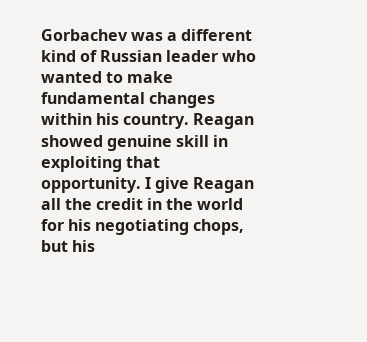Gorbachev was a different kind of Russian leader who wanted to make fundamental changes within his country. Reagan showed genuine skill in exploiting that opportunity. I give Reagan all the credit in the world for his negotiating chops, but his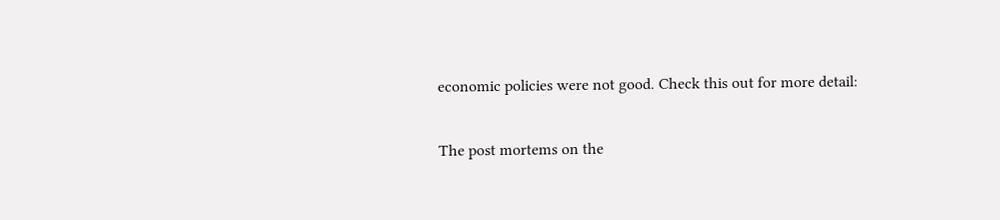economic policies were not good. Check this out for more detail:

The post mortems on the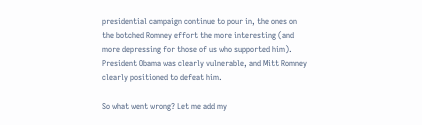presidential campaign continue to pour in, the ones on the botched Romney effort the more interesting (and more depressing for those of us who supported him). President Obama was clearly vulnerable, and Mitt Romney clearly positioned to defeat him.

So what went wrong? Let me add my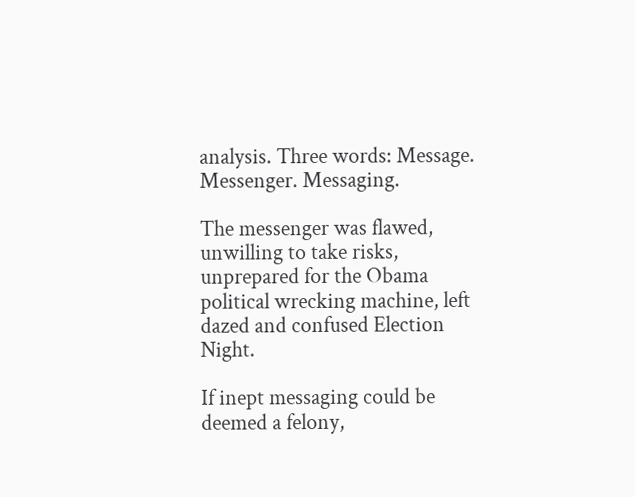analysis. Three words: Message. Messenger. Messaging.

The messenger was flawed, unwilling to take risks, unprepared for the Obama political wrecking machine, left dazed and confused Election Night.

If inept messaging could be deemed a felony,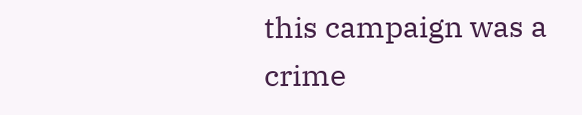this campaign was a crime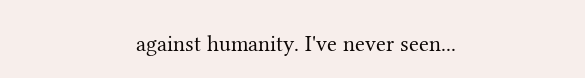against humanity. I've never seen...